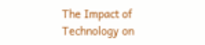The Impact of Technology on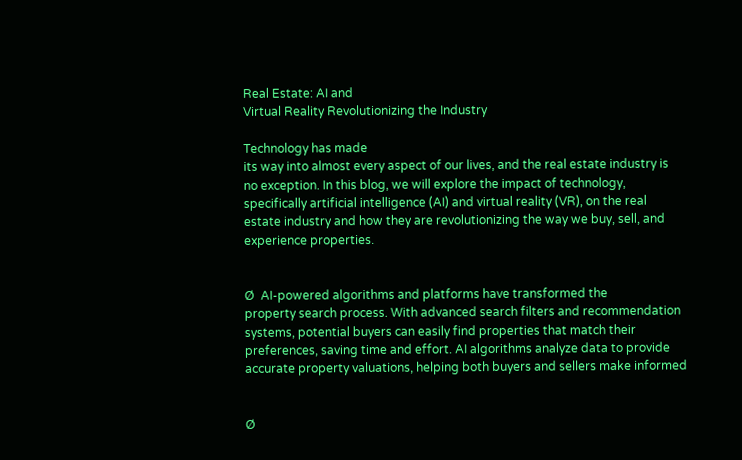Real Estate: AI and
Virtual Reality Revolutionizing the Industry

Technology has made
its way into almost every aspect of our lives, and the real estate industry is
no exception. In this blog, we will explore the impact of technology,
specifically artificial intelligence (AI) and virtual reality (VR), on the real
estate industry and how they are revolutionizing the way we buy, sell, and
experience properties.


Ø  AI-powered algorithms and platforms have transformed the
property search process. With advanced search filters and recommendation
systems, potential buyers can easily find properties that match their
preferences, saving time and effort. AI algorithms analyze data to provide
accurate property valuations, helping both buyers and sellers make informed


Ø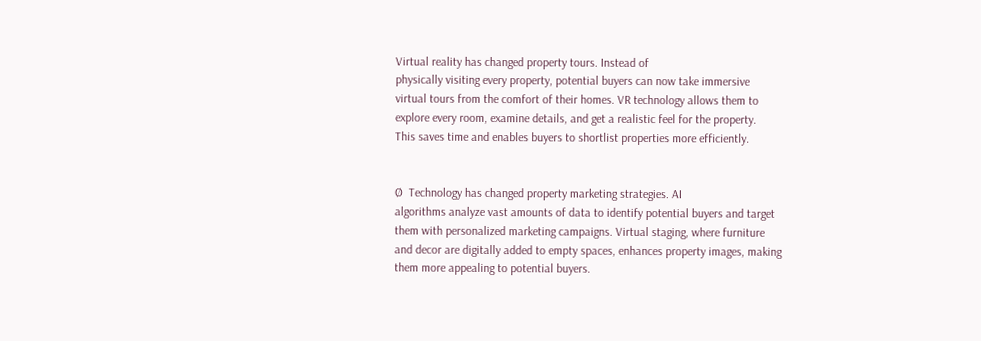Virtual reality has changed property tours. Instead of
physically visiting every property, potential buyers can now take immersive
virtual tours from the comfort of their homes. VR technology allows them to
explore every room, examine details, and get a realistic feel for the property.
This saves time and enables buyers to shortlist properties more efficiently.


Ø  Technology has changed property marketing strategies. AI
algorithms analyze vast amounts of data to identify potential buyers and target
them with personalized marketing campaigns. Virtual staging, where furniture
and decor are digitally added to empty spaces, enhances property images, making
them more appealing to potential buyers.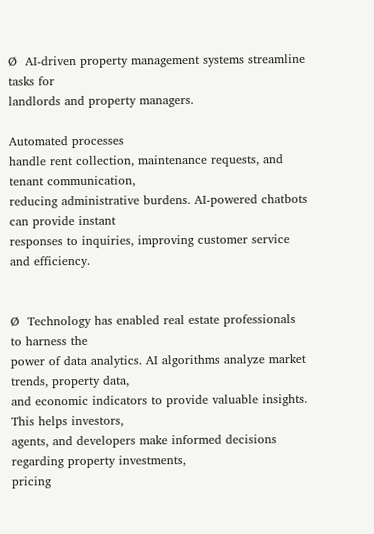Ø  AI-driven property management systems streamline tasks for
landlords and property managers.

Automated processes
handle rent collection, maintenance requests, and tenant communication,
reducing administrative burdens. AI-powered chatbots can provide instant
responses to inquiries, improving customer service and efficiency.


Ø  Technology has enabled real estate professionals to harness the
power of data analytics. AI algorithms analyze market trends, property data,
and economic indicators to provide valuable insights. This helps investors,
agents, and developers make informed decisions regarding property investments,
pricing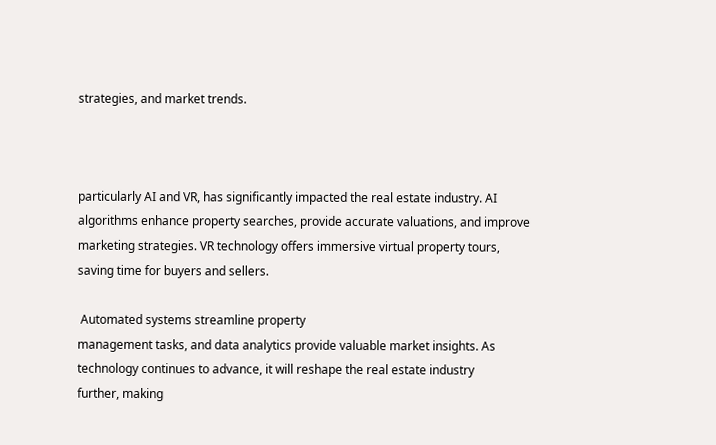strategies, and market trends.



particularly AI and VR, has significantly impacted the real estate industry. AI
algorithms enhance property searches, provide accurate valuations, and improve
marketing strategies. VR technology offers immersive virtual property tours,
saving time for buyers and sellers.

 Automated systems streamline property
management tasks, and data analytics provide valuable market insights. As
technology continues to advance, it will reshape the real estate industry
further, making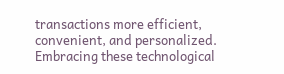transactions more efficient, convenient, and personalized.
Embracing these technological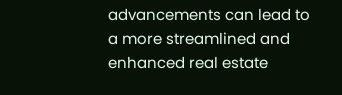advancements can lead to a more streamlined and
enhanced real estate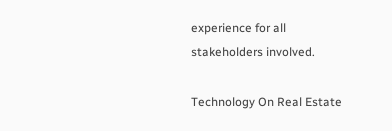experience for all stakeholders involved.

Technology On Real Estate